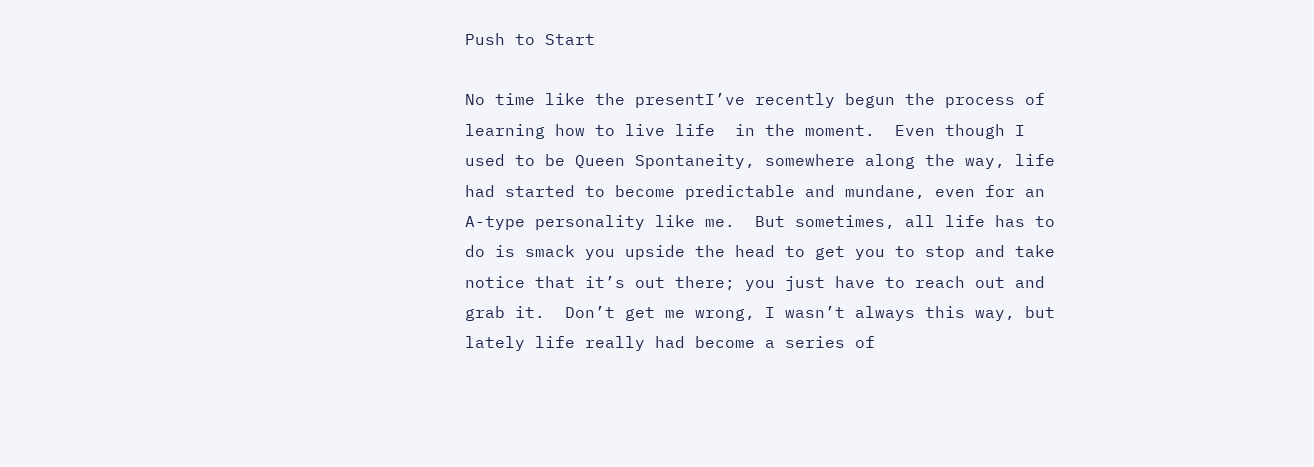Push to Start

No time like the presentI’ve recently begun the process of learning how to live life  in the moment.  Even though I used to be Queen Spontaneity, somewhere along the way, life had started to become predictable and mundane, even for an A-type personality like me.  But sometimes, all life has to do is smack you upside the head to get you to stop and take notice that it’s out there; you just have to reach out and grab it.  Don’t get me wrong, I wasn’t always this way, but lately life really had become a series of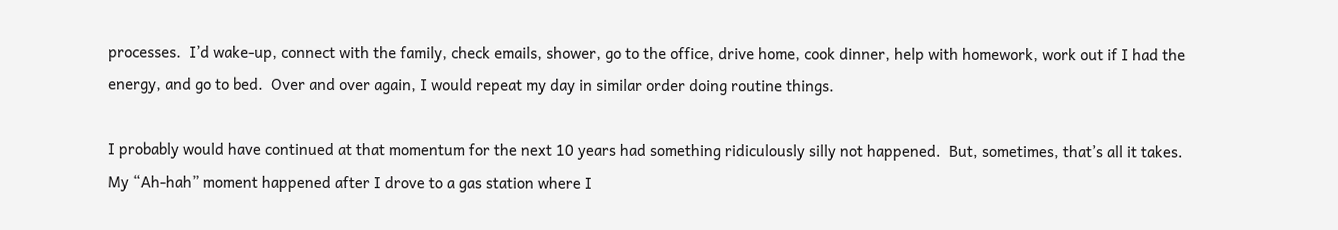processes.  I’d wake-up, connect with the family, check emails, shower, go to the office, drive home, cook dinner, help with homework, work out if I had the energy, and go to bed.  Over and over again, I would repeat my day in similar order doing routine things.

I probably would have continued at that momentum for the next 10 years had something ridiculously silly not happened.  But, sometimes, that’s all it takes.   My “Ah-hah” moment happened after I drove to a gas station where I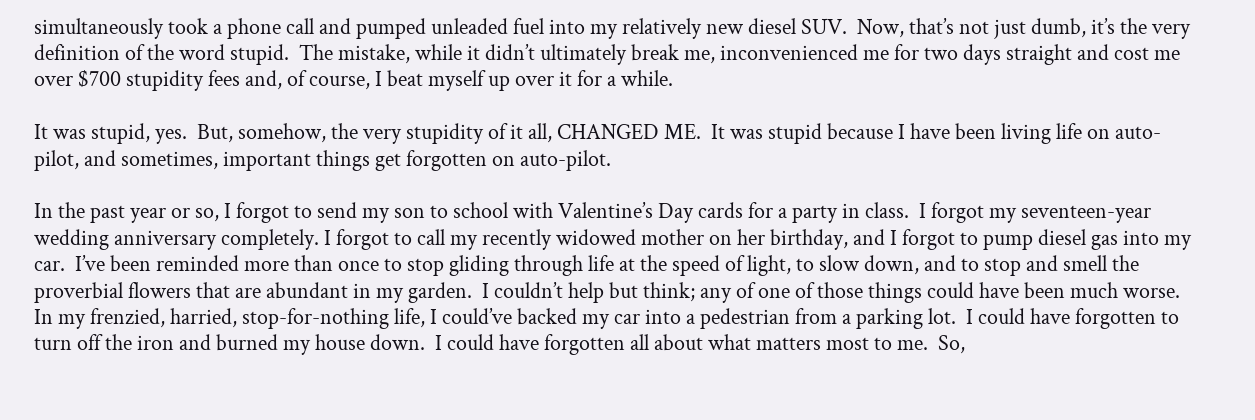simultaneously took a phone call and pumped unleaded fuel into my relatively new diesel SUV.  Now, that’s not just dumb, it’s the very definition of the word stupid.  The mistake, while it didn’t ultimately break me, inconvenienced me for two days straight and cost me over $700 stupidity fees and, of course, I beat myself up over it for a while.

It was stupid, yes.  But, somehow, the very stupidity of it all, CHANGED ME.  It was stupid because I have been living life on auto-pilot, and sometimes, important things get forgotten on auto-pilot.

In the past year or so, I forgot to send my son to school with Valentine’s Day cards for a party in class.  I forgot my seventeen-year wedding anniversary completely. I forgot to call my recently widowed mother on her birthday, and I forgot to pump diesel gas into my car.  I’ve been reminded more than once to stop gliding through life at the speed of light, to slow down, and to stop and smell the proverbial flowers that are abundant in my garden.  I couldn’t help but think; any of one of those things could have been much worse.  In my frenzied, harried, stop-for-nothing life, I could’ve backed my car into a pedestrian from a parking lot.  I could have forgotten to turn off the iron and burned my house down.  I could have forgotten all about what matters most to me.  So,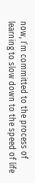now, I’m committed to the process of learning to slow down to the speed of life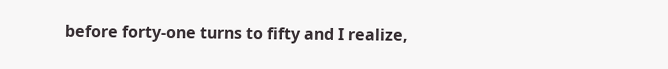before forty-one turns to fifty and I realize,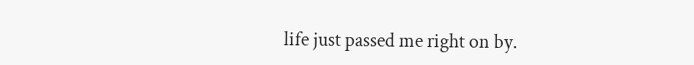life just passed me right on by.